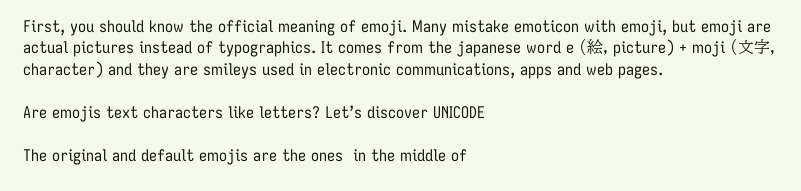First, you should know the official meaning of emoji. Many mistake emoticon with emoji, but emoji are actual pictures instead of typographics. It comes from the japanese word e (絵, picture) + moji (文字, character) and they are smileys used in electronic communications, apps and web pages.

Are emojis text characters like letters? Let’s discover UNICODE

The original and default emojis are the ones  in the middle of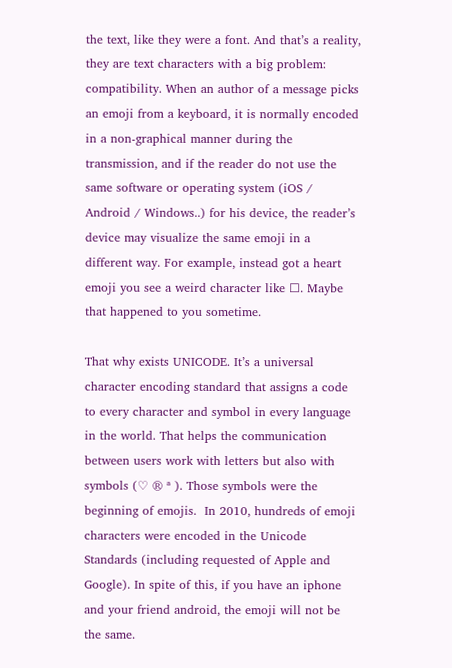the text, like they were a font. And that’s a reality, they are text characters with a big problem: compatibility. When an author of a message picks an emoji from a keyboard, it is normally encoded in a non-graphical manner during the transmission, and if the reader do not use the same software or operating system (iOS / Android / Windows..) for his device, the reader’s device may visualize the same emoji in a different way. For example, instead got a heart emoji you see a weird character like ☐. Maybe that happened to you sometime.

That why exists UNICODE. It’s a universal character encoding standard that assigns a code to every character and symbol in every language in the world. That helps the communication between users work with letters but also with symbols (♡ ® ª ). Those symbols were the beginning of emojis.  In 2010, hundreds of emoji characters were encoded in the Unicode Standards (including requested of Apple and Google). In spite of this, if you have an iphone and your friend android, the emoji will not be the same.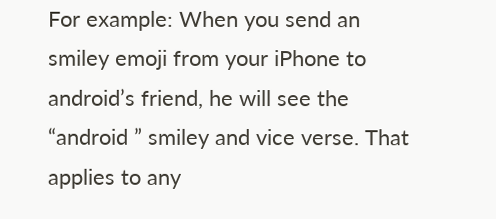For example: When you send an smiley emoji from your iPhone to android’s friend, he will see the “android ” smiley and vice verse. That applies to any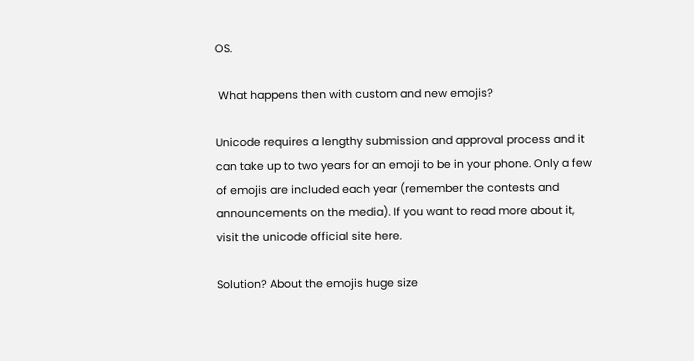OS.

 What happens then with custom and new emojis?

Unicode requires a lengthy submission and approval process and it can take up to two years for an emoji to be in your phone. Only a few of emojis are included each year (remember the contests and announcements on the media). If you want to read more about it, visit the unicode official site here.

Solution? About the emojis huge size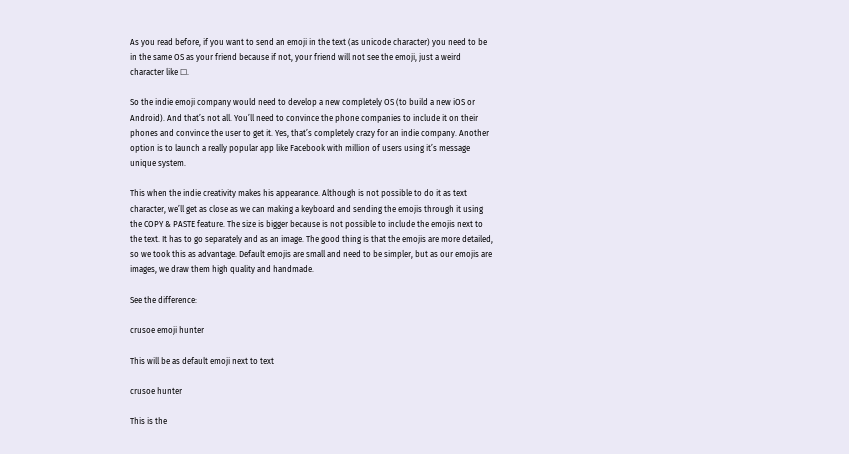As you read before, if you want to send an emoji in the text (as unicode character) you need to be in the same OS as your friend because if not, your friend will not see the emoji, just a weird character like ☐.

So the indie emoji company would need to develop a new completely OS (to build a new iOS or Android). And that’s not all. You’ll need to convince the phone companies to include it on their phones and convince the user to get it. Yes, that’s completely crazy for an indie company. Another option is to launch a really popular app like Facebook with million of users using it’s message unique system.

This when the indie creativity makes his appearance. Although is not possible to do it as text character, we’ll get as close as we can making a keyboard and sending the emojis through it using the COPY & PASTE feature. The size is bigger because is not possible to include the emojis next to the text. It has to go separately and as an image. The good thing is that the emojis are more detailed, so we took this as advantage. Default emojis are small and need to be simpler, but as our emojis are images, we draw them high quality and handmade.

See the difference:

crusoe emoji hunter

This will be as default emoji next to text

crusoe hunter

This is the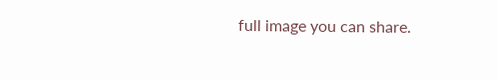full image you can share.